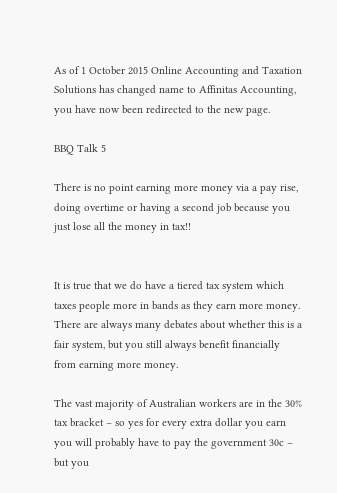As of 1 October 2015 Online Accounting and Taxation Solutions has changed name to Affinitas Accounting, you have now been redirected to the new page.

BBQ Talk 5

There is no point earning more money via a pay rise, doing overtime or having a second job because you just lose all the money in tax!!


It is true that we do have a tiered tax system which taxes people more in bands as they earn more money. There are always many debates about whether this is a fair system, but you still always benefit financially from earning more money.

The vast majority of Australian workers are in the 30% tax bracket – so yes for every extra dollar you earn you will probably have to pay the government 30c – but you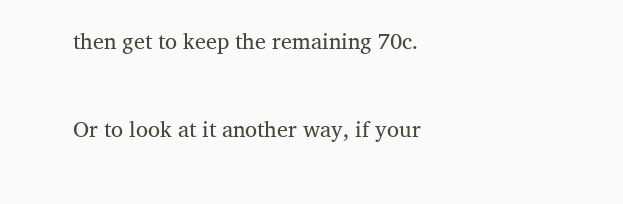then get to keep the remaining 70c.

Or to look at it another way, if your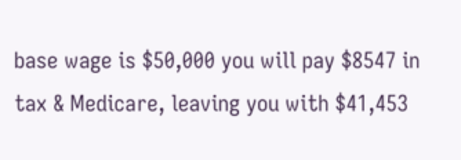base wage is $50,000 you will pay $8547 in tax & Medicare, leaving you with $41,453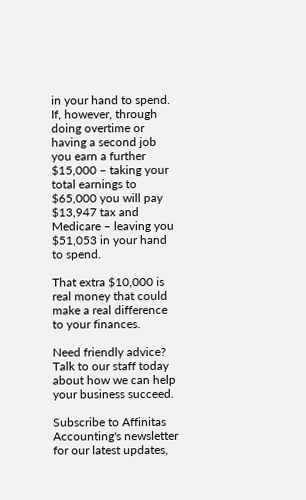in your hand to spend. If, however, through doing overtime or having a second job you earn a further $15,000 – taking your total earnings to $65,000 you will pay $13,947 tax and Medicare – leaving you $51,053 in your hand to spend.

That extra $10,000 is real money that could make a real difference to your finances.

Need friendly advice? Talk to our staff today about how we can help your business succeed.

Subscribe to Affinitas Accounting's newsletter for our latest updates,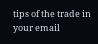tips of the trade in your email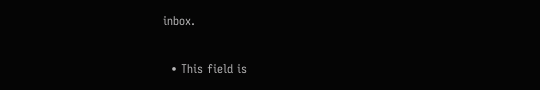inbox.

  • This field is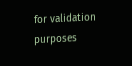for validation purposes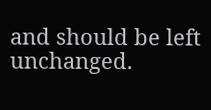and should be left unchanged.